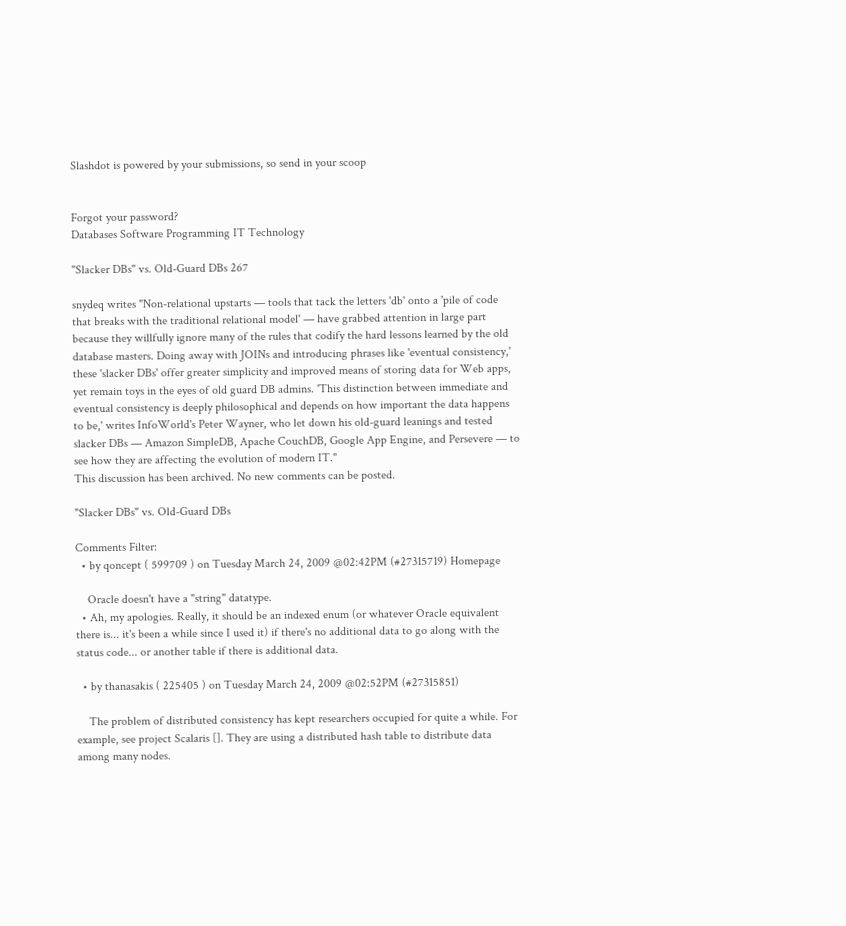Slashdot is powered by your submissions, so send in your scoop


Forgot your password?
Databases Software Programming IT Technology

"Slacker DBs" vs. Old-Guard DBs 267

snydeq writes "Non-relational upstarts — tools that tack the letters 'db' onto a 'pile of code that breaks with the traditional relational model' — have grabbed attention in large part because they willfully ignore many of the rules that codify the hard lessons learned by the old database masters. Doing away with JOINs and introducing phrases like 'eventual consistency,' these 'slacker DBs' offer greater simplicity and improved means of storing data for Web apps, yet remain toys in the eyes of old guard DB admins. 'This distinction between immediate and eventual consistency is deeply philosophical and depends on how important the data happens to be,' writes InfoWorld's Peter Wayner, who let down his old-guard leanings and tested slacker DBs — Amazon SimpleDB, Apache CouchDB, Google App Engine, and Persevere — to see how they are affecting the evolution of modern IT."
This discussion has been archived. No new comments can be posted.

"Slacker DBs" vs. Old-Guard DBs

Comments Filter:
  • by qoncept ( 599709 ) on Tuesday March 24, 2009 @02:42PM (#27315719) Homepage

    Oracle doesn't have a "string" datatype.
  • Ah, my apologies. Really, it should be an indexed enum (or whatever Oracle equivalent there is... it's been a while since I used it) if there's no additional data to go along with the status code... or another table if there is additional data.

  • by thanasakis ( 225405 ) on Tuesday March 24, 2009 @02:52PM (#27315851)

    The problem of distributed consistency has kept researchers occupied for quite a while. For example, see project Scalaris []. They are using a distributed hash table to distribute data among many nodes.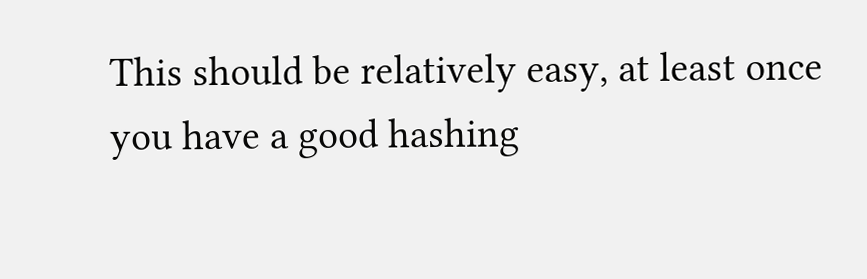This should be relatively easy, at least once you have a good hashing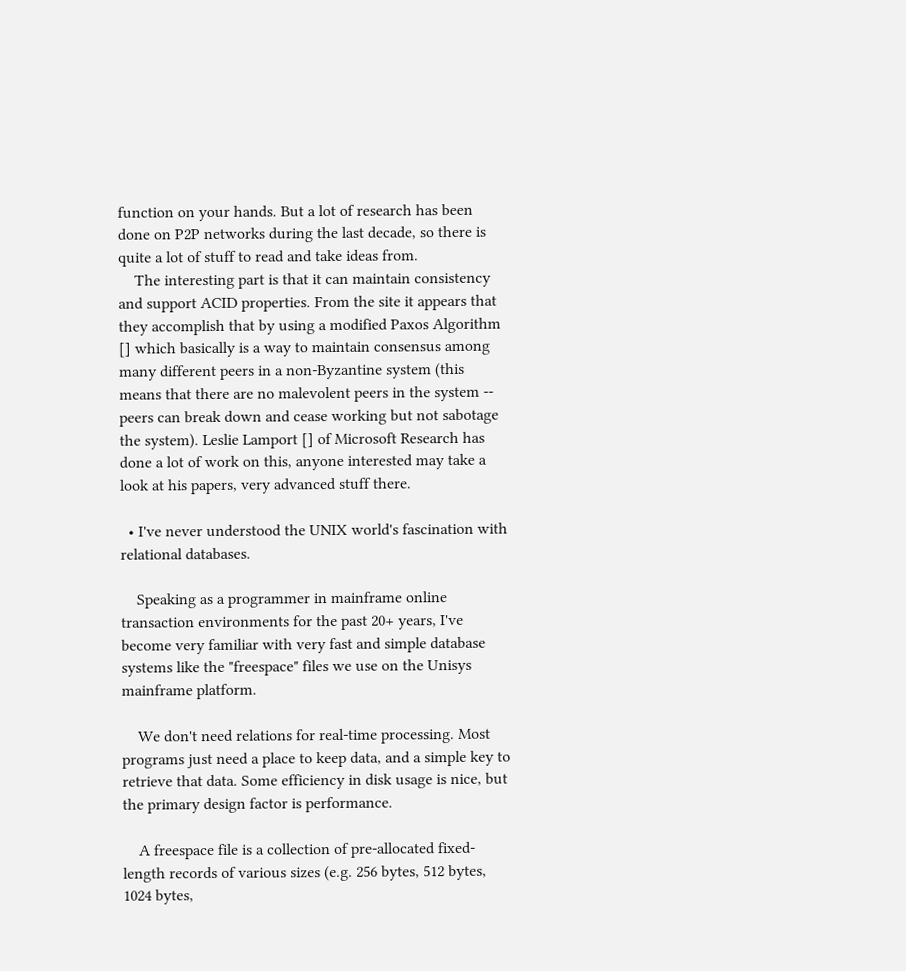function on your hands. But a lot of research has been done on P2P networks during the last decade, so there is quite a lot of stuff to read and take ideas from.
    The interesting part is that it can maintain consistency and support ACID properties. From the site it appears that they accomplish that by using a modified Paxos Algorithm [] which basically is a way to maintain consensus among many different peers in a non-Byzantine system (this means that there are no malevolent peers in the system -- peers can break down and cease working but not sabotage the system). Leslie Lamport [] of Microsoft Research has done a lot of work on this, anyone interested may take a look at his papers, very advanced stuff there.

  • I've never understood the UNIX world's fascination with relational databases.

    Speaking as a programmer in mainframe online transaction environments for the past 20+ years, I've become very familiar with very fast and simple database systems like the "freespace" files we use on the Unisys mainframe platform.

    We don't need relations for real-time processing. Most programs just need a place to keep data, and a simple key to retrieve that data. Some efficiency in disk usage is nice, but the primary design factor is performance.

    A freespace file is a collection of pre-allocated fixed-length records of various sizes (e.g. 256 bytes, 512 bytes, 1024 bytes,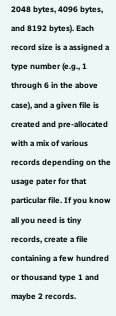2048 bytes, 4096 bytes, and 8192 bytes). Each record size is a assigned a type number (e.g., 1 through 6 in the above case), and a given file is created and pre-allocated with a mix of various records depending on the usage pater for that particular file. If you know all you need is tiny records, create a file containing a few hundred or thousand type 1 and maybe 2 records.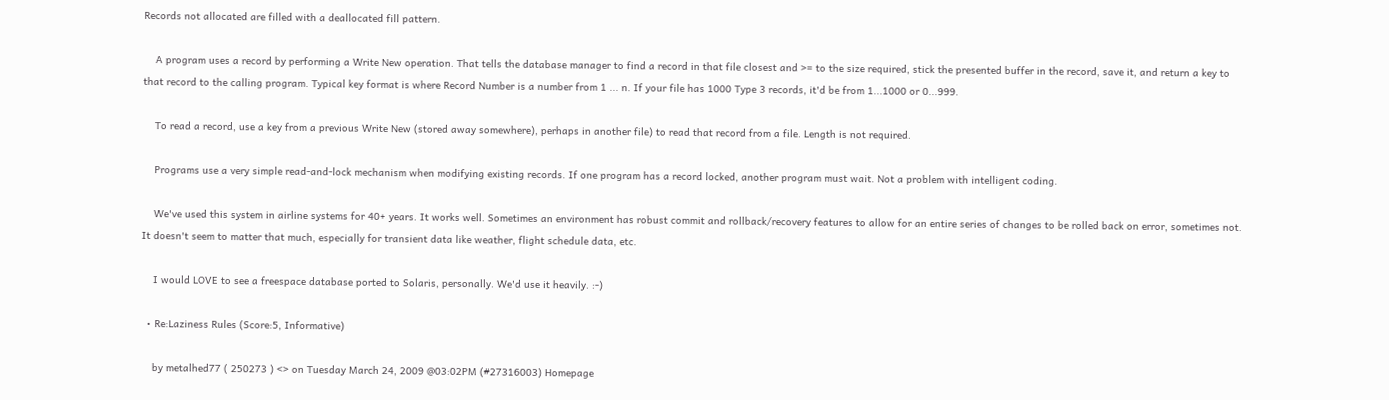Records not allocated are filled with a deallocated fill pattern.

    A program uses a record by performing a Write New operation. That tells the database manager to find a record in that file closest and >= to the size required, stick the presented buffer in the record, save it, and return a key to that record to the calling program. Typical key format is where Record Number is a number from 1 ... n. If your file has 1000 Type 3 records, it'd be from 1...1000 or 0...999.

    To read a record, use a key from a previous Write New (stored away somewhere), perhaps in another file) to read that record from a file. Length is not required.

    Programs use a very simple read-and-lock mechanism when modifying existing records. If one program has a record locked, another program must wait. Not a problem with intelligent coding.

    We've used this system in airline systems for 40+ years. It works well. Sometimes an environment has robust commit and rollback/recovery features to allow for an entire series of changes to be rolled back on error, sometimes not. It doesn't seem to matter that much, especially for transient data like weather, flight schedule data, etc.

    I would LOVE to see a freespace database ported to Solaris, personally. We'd use it heavily. :-)

  • Re:Laziness Rules (Score:5, Informative)

    by metalhed77 ( 250273 ) <> on Tuesday March 24, 2009 @03:02PM (#27316003) Homepage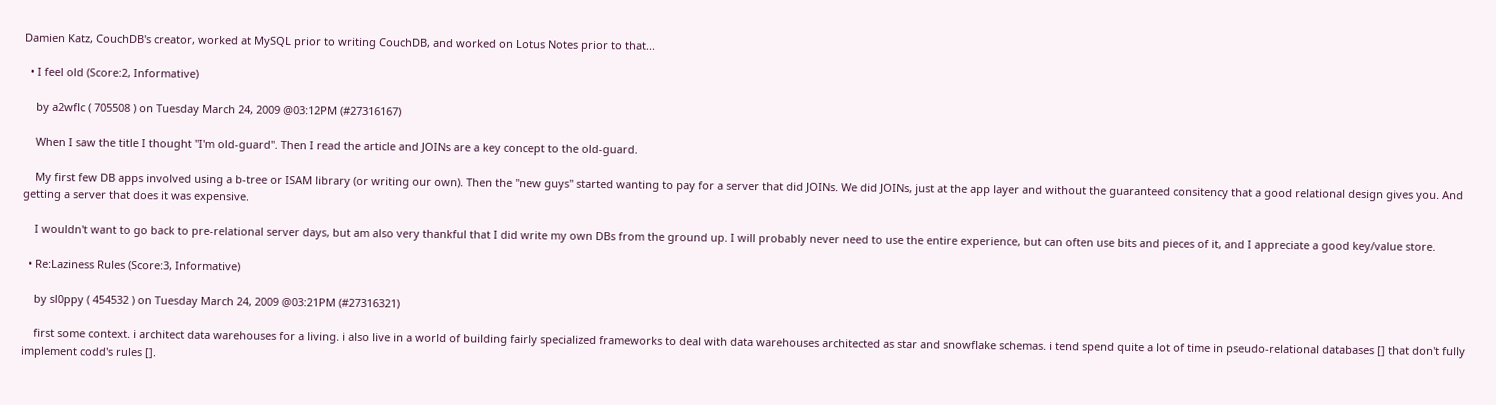Damien Katz, CouchDB's creator, worked at MySQL prior to writing CouchDB, and worked on Lotus Notes prior to that...

  • I feel old (Score:2, Informative)

    by a2wflc ( 705508 ) on Tuesday March 24, 2009 @03:12PM (#27316167)

    When I saw the title I thought "I'm old-guard". Then I read the article and JOINs are a key concept to the old-guard.

    My first few DB apps involved using a b-tree or ISAM library (or writing our own). Then the "new guys" started wanting to pay for a server that did JOINs. We did JOINs, just at the app layer and without the guaranteed consitency that a good relational design gives you. And getting a server that does it was expensive.

    I wouldn't want to go back to pre-relational server days, but am also very thankful that I did write my own DBs from the ground up. I will probably never need to use the entire experience, but can often use bits and pieces of it, and I appreciate a good key/value store.

  • Re:Laziness Rules (Score:3, Informative)

    by sl0ppy ( 454532 ) on Tuesday March 24, 2009 @03:21PM (#27316321)

    first some context. i architect data warehouses for a living. i also live in a world of building fairly specialized frameworks to deal with data warehouses architected as star and snowflake schemas. i tend spend quite a lot of time in pseudo-relational databases [] that don't fully implement codd's rules [].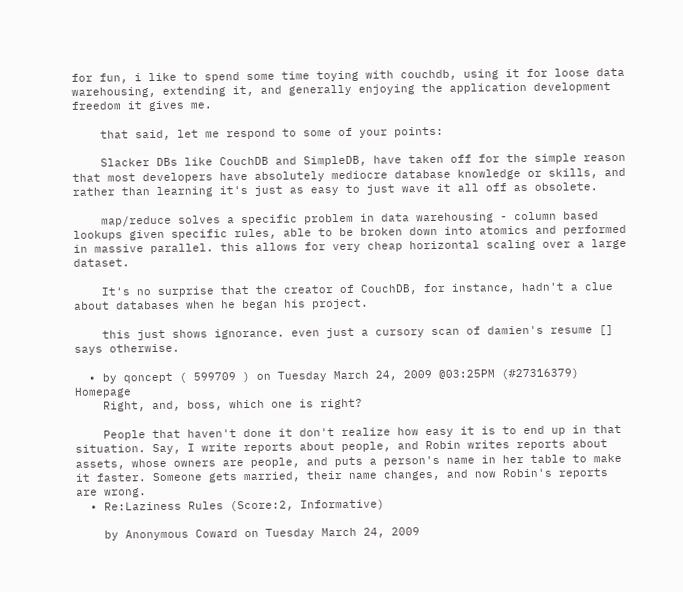for fun, i like to spend some time toying with couchdb, using it for loose data warehousing, extending it, and generally enjoying the application development freedom it gives me.

    that said, let me respond to some of your points:

    Slacker DBs like CouchDB and SimpleDB, have taken off for the simple reason that most developers have absolutely mediocre database knowledge or skills, and rather than learning it's just as easy to just wave it all off as obsolete.

    map/reduce solves a specific problem in data warehousing - column based lookups given specific rules, able to be broken down into atomics and performed in massive parallel. this allows for very cheap horizontal scaling over a large dataset.

    It's no surprise that the creator of CouchDB, for instance, hadn't a clue about databases when he began his project.

    this just shows ignorance. even just a cursory scan of damien's resume [] says otherwise.

  • by qoncept ( 599709 ) on Tuesday March 24, 2009 @03:25PM (#27316379) Homepage
    Right, and, boss, which one is right?

    People that haven't done it don't realize how easy it is to end up in that situation. Say, I write reports about people, and Robin writes reports about assets, whose owners are people, and puts a person's name in her table to make it faster. Someone gets married, their name changes, and now Robin's reports are wrong.
  • Re:Laziness Rules (Score:2, Informative)

    by Anonymous Coward on Tuesday March 24, 2009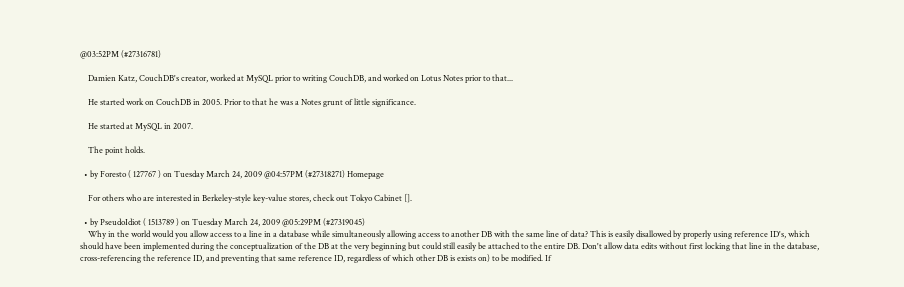@03:52PM (#27316781)

    Damien Katz, CouchDB's creator, worked at MySQL prior to writing CouchDB, and worked on Lotus Notes prior to that...

    He started work on CouchDB in 2005. Prior to that he was a Notes grunt of little significance.

    He started at MySQL in 2007.

    The point holds.

  • by Foresto ( 127767 ) on Tuesday March 24, 2009 @04:57PM (#27318271) Homepage

    For others who are interested in Berkeley-style key-value stores, check out Tokyo Cabinet [].

  • by PseudoIdiot ( 1513789 ) on Tuesday March 24, 2009 @05:29PM (#27319045)
    Why in the world would you allow access to a line in a database while simultaneously allowing access to another DB with the same line of data? This is easily disallowed by properly using reference ID's, which should have been implemented during the conceptualization of the DB at the very beginning but could still easily be attached to the entire DB. Don't allow data edits without first locking that line in the database, cross-referencing the reference ID, and preventing that same reference ID, regardless of which other DB is exists on) to be modified. If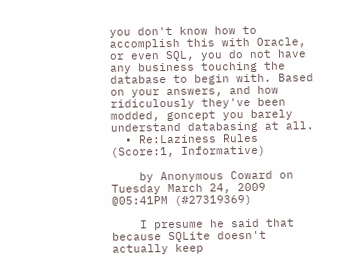you don't know how to accomplish this with Oracle, or even SQL, you do not have any business touching the database to begin with. Based on your answers, and how ridiculously they've been modded, goncept you barely understand databasing at all.
  • Re:Laziness Rules (Score:1, Informative)

    by Anonymous Coward on Tuesday March 24, 2009 @05:41PM (#27319369)

    I presume he said that because SQLite doesn't actually keep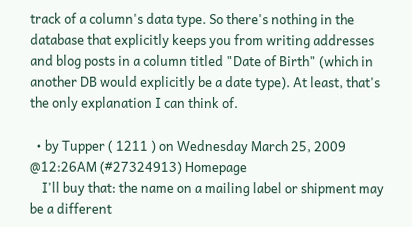track of a column's data type. So there's nothing in the database that explicitly keeps you from writing addresses and blog posts in a column titled "Date of Birth" (which in another DB would explicitly be a date type). At least, that's the only explanation I can think of.

  • by Tupper ( 1211 ) on Wednesday March 25, 2009 @12:26AM (#27324913) Homepage
    I'll buy that: the name on a mailing label or shipment may be a different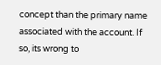concept than the primary name associated with the account. If so, its wrong to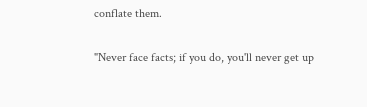conflate them.

"Never face facts; if you do, you'll never get up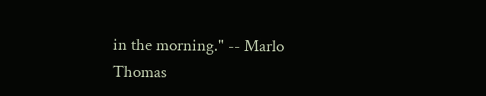in the morning." -- Marlo Thomas